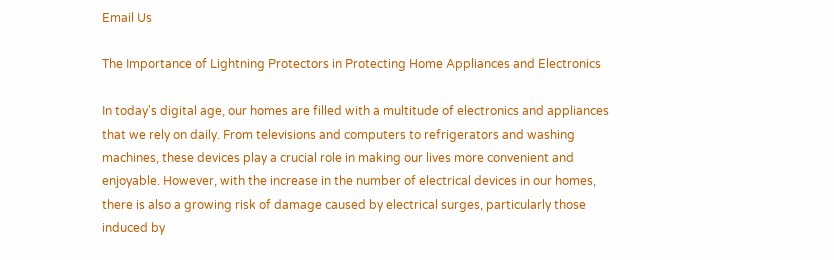Email Us

The Importance of Lightning Protectors in Protecting Home Appliances and Electronics

In today's digital age, our homes are filled with a multitude of electronics and appliances that we rely on daily. From televisions and computers to refrigerators and washing machines, these devices play a crucial role in making our lives more convenient and enjoyable. However, with the increase in the number of electrical devices in our homes, there is also a growing risk of damage caused by electrical surges, particularly those induced by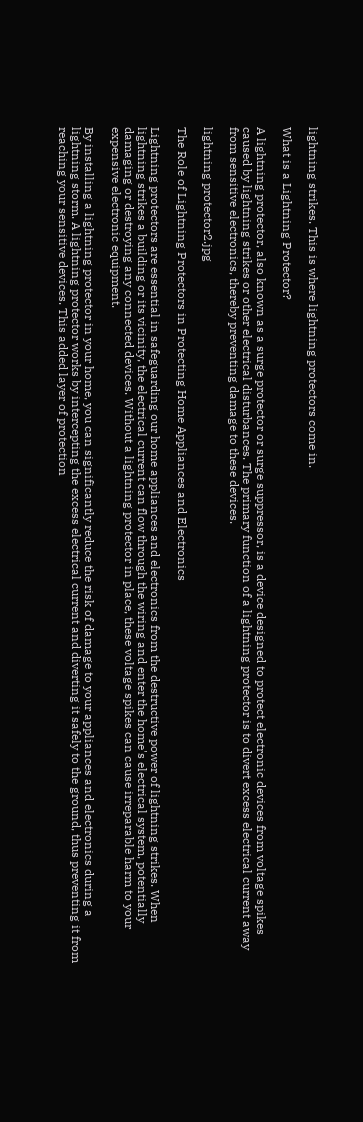lightning strikes. This is where lightning protectors come in.

What is a Lightning Protector?

A lightning protector, also known as a surge protector or surge suppressor, is a device designed to protect electronic devices from voltage spikes caused by lightning strikes or other electrical disturbances. The primary function of a lightning protector is to divert excess electrical current away from sensitive electronics, thereby preventing damage to these devices.

lightning protector2.jpg

The Role of Lightning Protectors in Protecting Home Appliances and Electronics

Lightning protectors are essential in safeguarding our home appliances and electronics from the destructive power of lightning strikes. When lightning strikes a building or its vicinity, the electrical current can flow through the wiring and enter the home's electrical system, potentially damaging or destroying any connected devices. Without a lightning protector in place, these voltage spikes can cause irreparable harm to your expensive electronic equipment.

By installing a lightning protector in your home, you can significantly reduce the risk of damage to your appliances and electronics during a lightning storm. A lightning protector works by intercepting the excess electrical current and diverting it safely to the ground, thus preventing it from reaching your sensitive devices. This added layer of protection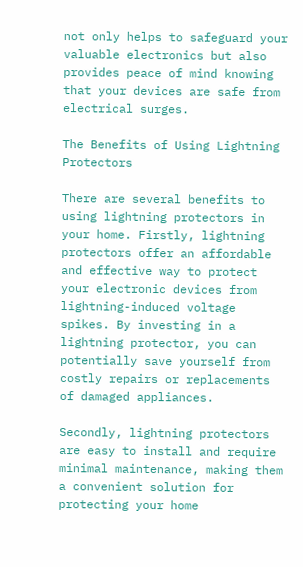not only helps to safeguard your valuable electronics but also provides peace of mind knowing that your devices are safe from electrical surges.

The Benefits of Using Lightning Protectors

There are several benefits to using lightning protectors in your home. Firstly, lightning protectors offer an affordable and effective way to protect your electronic devices from lightning-induced voltage spikes. By investing in a lightning protector, you can potentially save yourself from costly repairs or replacements of damaged appliances.

Secondly, lightning protectors are easy to install and require minimal maintenance, making them a convenient solution for protecting your home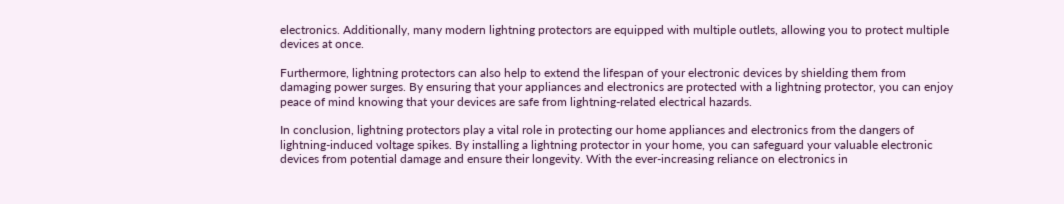electronics. Additionally, many modern lightning protectors are equipped with multiple outlets, allowing you to protect multiple devices at once.

Furthermore, lightning protectors can also help to extend the lifespan of your electronic devices by shielding them from damaging power surges. By ensuring that your appliances and electronics are protected with a lightning protector, you can enjoy peace of mind knowing that your devices are safe from lightning-related electrical hazards.

In conclusion, lightning protectors play a vital role in protecting our home appliances and electronics from the dangers of lightning-induced voltage spikes. By installing a lightning protector in your home, you can safeguard your valuable electronic devices from potential damage and ensure their longevity. With the ever-increasing reliance on electronics in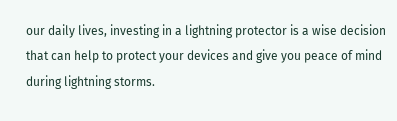our daily lives, investing in a lightning protector is a wise decision that can help to protect your devices and give you peace of mind during lightning storms.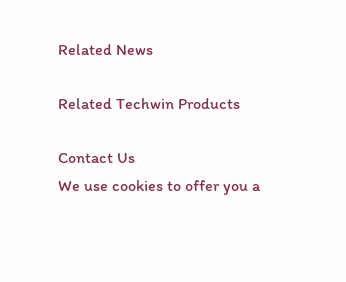Related News

Related Techwin Products

Contact Us
We use cookies to offer you a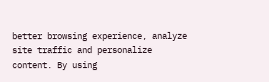better browsing experience, analyze site traffic and personalize content. By using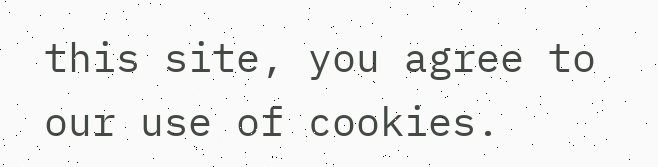this site, you agree to our use of cookies.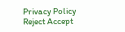Privacy Policy
Reject Accept